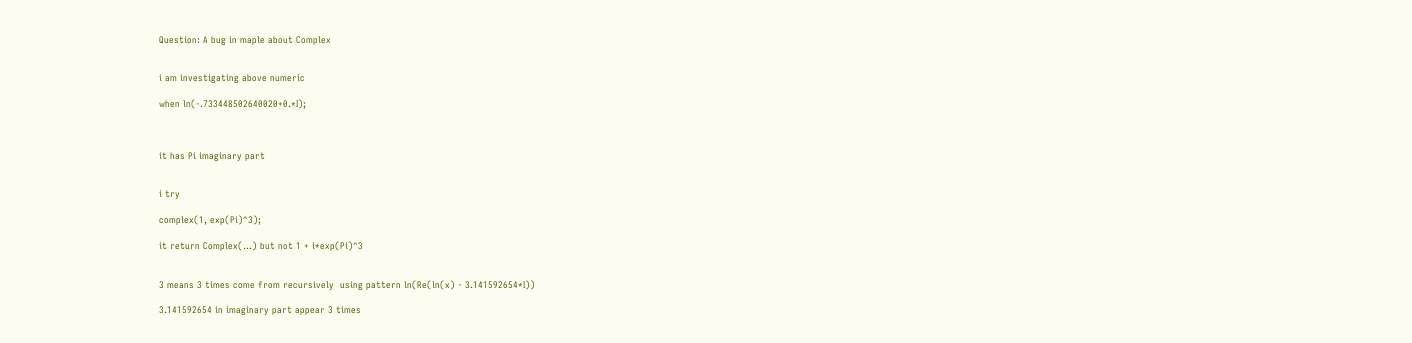Question: A bug in maple about Complex


i am investigating above numeric

when ln(-.733448502640020+0.*I);



it has Pi imaginary part


i try

complex(1, exp(Pi)^3);

it return Complex(...) but not 1 + i*exp(Pi)^3


3 means 3 times come from recursively  using pattern ln(Re(ln(x) - 3.141592654*I))

3.141592654 in imaginary part appear 3 times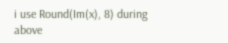i use Round(Im(x), 8) during above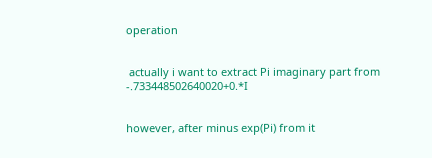operation


 actually i want to extract Pi imaginary part from -.733448502640020+0.*I


however, after minus exp(Pi) from it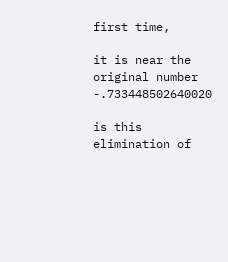first time,

it is near the original number  -.733448502640020

is this elimination of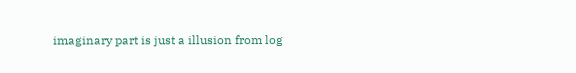imaginary part is just a illusion from log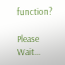function?

Please Wait...